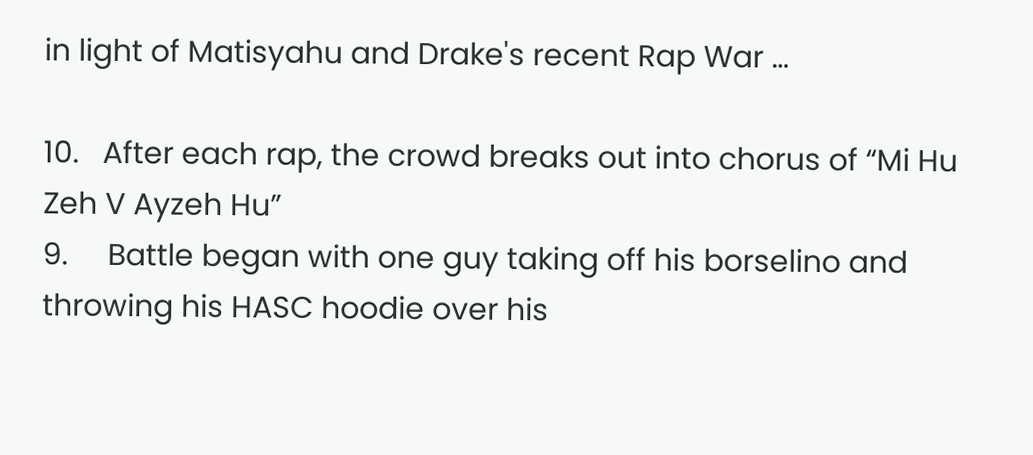in light of Matisyahu and Drake's recent Rap War …

10.   After each rap, the crowd breaks out into chorus of “Mi Hu Zeh V Ayzeh Hu”
9.     Battle began with one guy taking off his borselino and throwing his HASC hoodie over his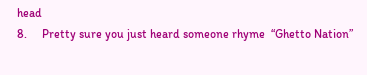head
8.     Pretty sure you just heard someone rhyme  “Ghetto Nation”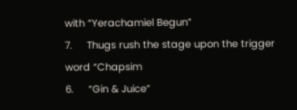with “Yerachamiel Begun”
7.     Thugs rush the stage upon the trigger word “Chapsim
6.     “Gin & Juice”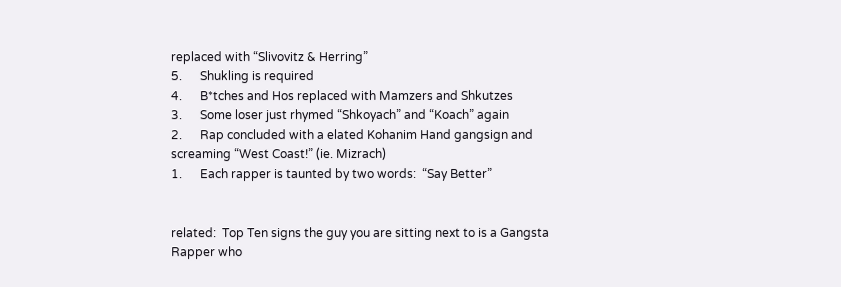replaced with “Slivovitz & Herring”
5.      Shukling is required
4.      B*tches and Hos replaced with Mamzers and Shkutzes
3.      Some loser just rhymed “Shkoyach” and “Koach” again
2.      Rap concluded with a elated Kohanim Hand gangsign and screaming “West Coast!” (ie. Mizrach)
1.      Each rapper is taunted by two words:  “Say Better”


related:  Top Ten signs the guy you are sitting next to is a Gangsta Rapper who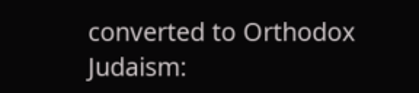converted to Orthodox Judaism: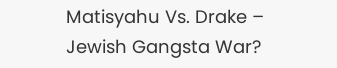Matisyahu Vs. Drake – Jewish Gangsta War?